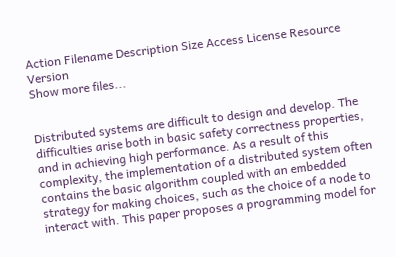Action Filename Description Size Access License Resource Version
Show more files...


Distributed systems are difficult to design and develop. The difficulties arise both in basic safety correctness properties, and in achieving high performance. As a result of this complexity, the implementation of a distributed system often contains the basic algorithm coupled with an embedded strategy for making choices, such as the choice of a node to interact with. This paper proposes a programming model for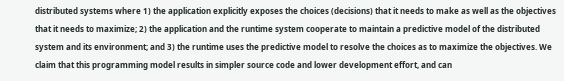distributed systems where 1) the application explicitly exposes the choices (decisions) that it needs to make as well as the objectives that it needs to maximize; 2) the application and the runtime system cooperate to maintain a predictive model of the distributed system and its environment; and 3) the runtime uses the predictive model to resolve the choices as to maximize the objectives. We claim that this programming model results in simpler source code and lower development effort, and can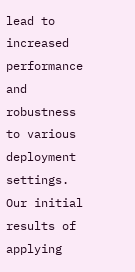lead to increased performance and robustness to various deployment settings. Our initial results of applying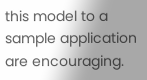this model to a sample application are encouraging.